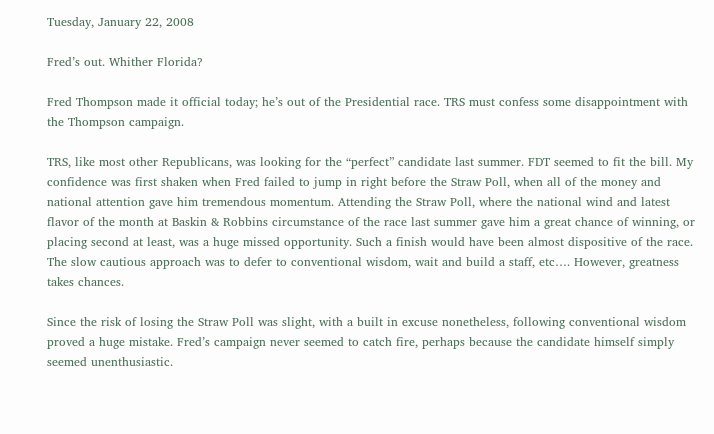Tuesday, January 22, 2008

Fred’s out. Whither Florida?

Fred Thompson made it official today; he’s out of the Presidential race. TRS must confess some disappointment with the Thompson campaign.

TRS, like most other Republicans, was looking for the “perfect” candidate last summer. FDT seemed to fit the bill. My confidence was first shaken when Fred failed to jump in right before the Straw Poll, when all of the money and national attention gave him tremendous momentum. Attending the Straw Poll, where the national wind and latest flavor of the month at Baskin & Robbins circumstance of the race last summer gave him a great chance of winning, or placing second at least, was a huge missed opportunity. Such a finish would have been almost dispositive of the race. The slow cautious approach was to defer to conventional wisdom, wait and build a staff, etc…. However, greatness takes chances.

Since the risk of losing the Straw Poll was slight, with a built in excuse nonetheless, following conventional wisdom proved a huge mistake. Fred’s campaign never seemed to catch fire, perhaps because the candidate himself simply seemed unenthusiastic.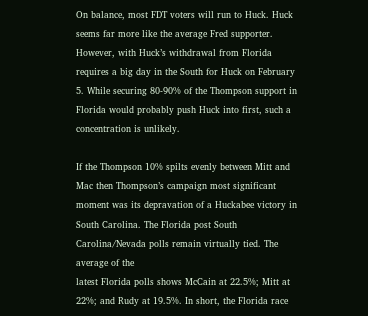On balance, most FDT voters will run to Huck. Huck seems far more like the average Fred supporter. However, with Huck’s withdrawal from Florida requires a big day in the South for Huck on February 5. While securing 80-90% of the Thompson support in Florida would probably push Huck into first, such a concentration is unlikely.

If the Thompson 10% spilts evenly between Mitt and Mac then Thompson’s campaign most significant moment was its depravation of a Huckabee victory in South Carolina. The Florida post South Carolina/Nevada polls remain virtually tied. The average of the
latest Florida polls shows McCain at 22.5%; Mitt at 22%; and Rudy at 19.5%. In short, the Florida race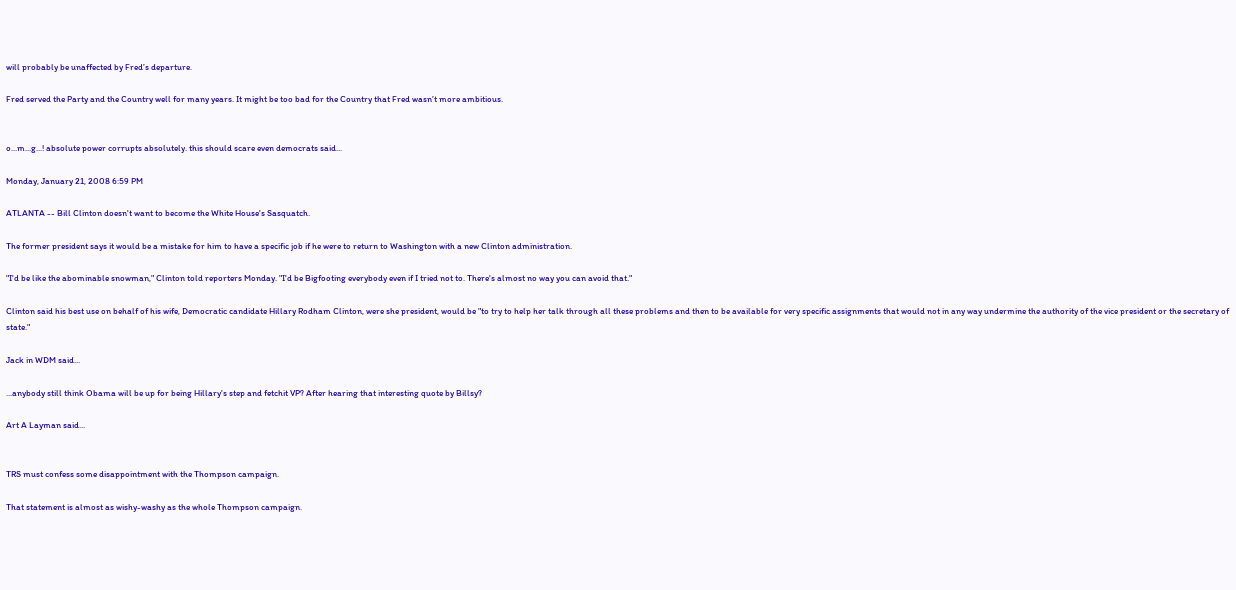will probably be unaffected by Fred’s departure.

Fred served the Party and the Country well for many years. It might be too bad for the Country that Fred wasn’t more ambitious.


o...m...g...! absolute power corrupts absolutely. this should scare even democrats said...

Monday, January 21, 2008 6:59 PM

ATLANTA -- Bill Clinton doesn't want to become the White House's Sasquatch.

The former president says it would be a mistake for him to have a specific job if he were to return to Washington with a new Clinton administration.

"I'd be like the abominable snowman," Clinton told reporters Monday. "I'd be Bigfooting everybody even if I tried not to. There's almost no way you can avoid that."

Clinton said his best use on behalf of his wife, Democratic candidate Hillary Rodham Clinton, were she president, would be "to try to help her talk through all these problems and then to be available for very specific assignments that would not in any way undermine the authority of the vice president or the secretary of state."

Jack in WDM said...

...anybody still think Obama will be up for being Hillary's step and fetchit VP? After hearing that interesting quote by Billsy?

Art A Layman said...


TRS must confess some disappointment with the Thompson campaign.

That statement is almost as wishy-washy as the whole Thompson campaign.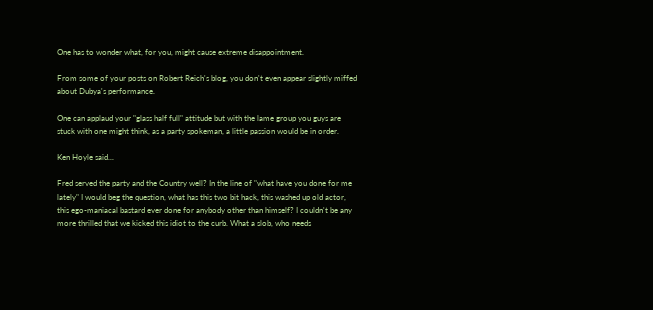One has to wonder what, for you, might cause extreme disappointment.

From some of your posts on Robert Reich's blog, you don't even appear slightly miffed about Dubya's performance.

One can applaud your "glass half full" attitude but with the lame group you guys are stuck with one might think, as a party spokeman, a little passion would be in order.

Ken Hoyle said...

Fred served the party and the Country well? In the line of "what have you done for me lately" I would beg the question, what has this two bit hack, this washed up old actor, this ego-maniacal bastard ever done for anybody other than himself? I couldn't be any more thrilled that we kicked this idiot to the curb. What a slob, who needs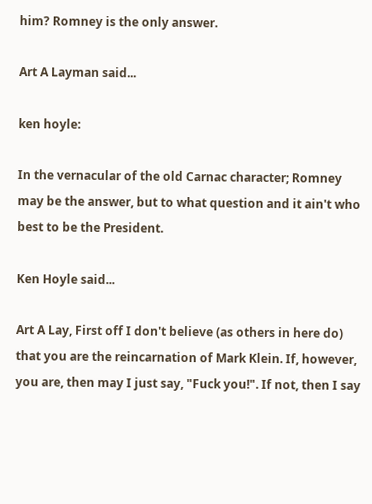him? Romney is the only answer.

Art A Layman said...

ken hoyle:

In the vernacular of the old Carnac character; Romney may be the answer, but to what question and it ain't who best to be the President.

Ken Hoyle said...

Art A Lay, First off I don't believe (as others in here do) that you are the reincarnation of Mark Klein. If, however, you are, then may I just say, "Fuck you!". If not, then I say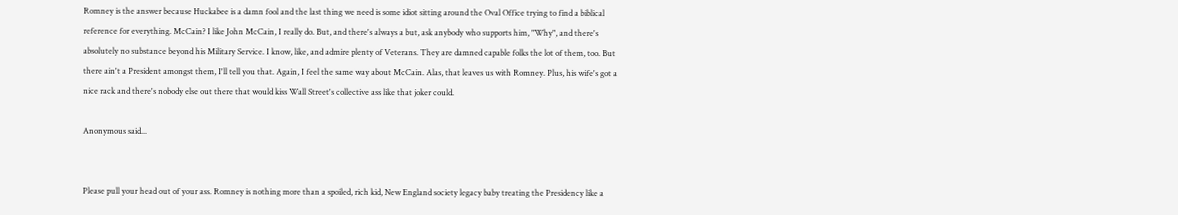Romney is the answer because Huckabee is a damn fool and the last thing we need is some idiot sitting around the Oval Office trying to find a biblical reference for everything. McCain? I like John McCain, I really do. But, and there's always a but, ask anybody who supports him, "Why", and there's absolutely no substance beyond his Military Service. I know, like, and admire plenty of Veterans. They are damned capable folks the lot of them, too. But there ain't a President amongst them, I'll tell you that. Again, I feel the same way about McCain. Alas, that leaves us with Romney. Plus, his wife's got a nice rack and there's nobody else out there that would kiss Wall Street's collective ass like that joker could.

Anonymous said...


Please pull your head out of your ass. Romney is nothing more than a spoiled, rich kid, New England society legacy baby treating the Presidency like a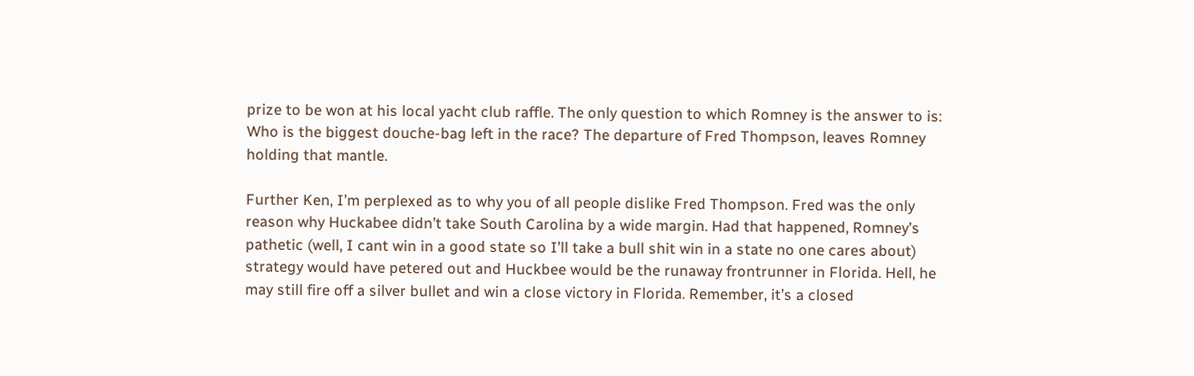prize to be won at his local yacht club raffle. The only question to which Romney is the answer to is: Who is the biggest douche-bag left in the race? The departure of Fred Thompson, leaves Romney holding that mantle.

Further Ken, I’m perplexed as to why you of all people dislike Fred Thompson. Fred was the only reason why Huckabee didn’t take South Carolina by a wide margin. Had that happened, Romney’s pathetic (well, I cant win in a good state so I’ll take a bull shit win in a state no one cares about) strategy would have petered out and Huckbee would be the runaway frontrunner in Florida. Hell, he may still fire off a silver bullet and win a close victory in Florida. Remember, it’s a closed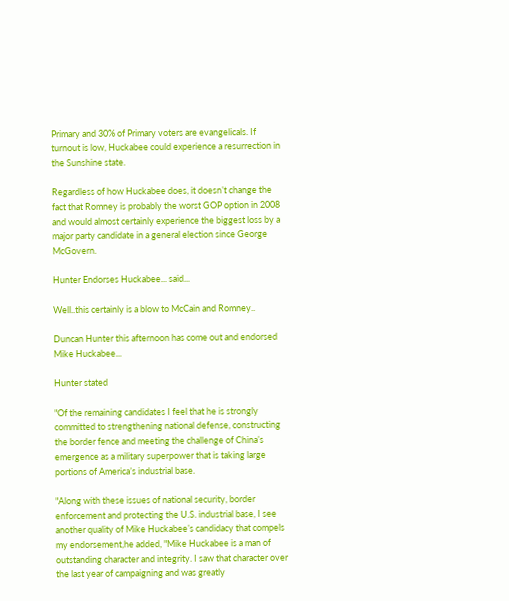Primary and 30% of Primary voters are evangelicals. If turnout is low, Huckabee could experience a resurrection in the Sunshine state.

Regardless of how Huckabee does, it doesn’t change the fact that Romney is probably the worst GOP option in 2008 and would almost certainly experience the biggest loss by a major party candidate in a general election since George McGovern.

Hunter Endorses Huckabee... said...

Well..this certainly is a blow to McCain and Romney..

Duncan Hunter this afternoon has come out and endorsed Mike Huckabee...

Hunter stated

"Of the remaining candidates I feel that he is strongly committed to strengthening national defense, constructing the border fence and meeting the challenge of China’s emergence as a military superpower that is taking large portions of America’s industrial base.

"Along with these issues of national security, border enforcement and protecting the U.S. industrial base, I see another quality of Mike Huckabee’s candidacy that compels my endorsement,he added, "Mike Huckabee is a man of outstanding character and integrity. I saw that character over the last year of campaigning and was greatly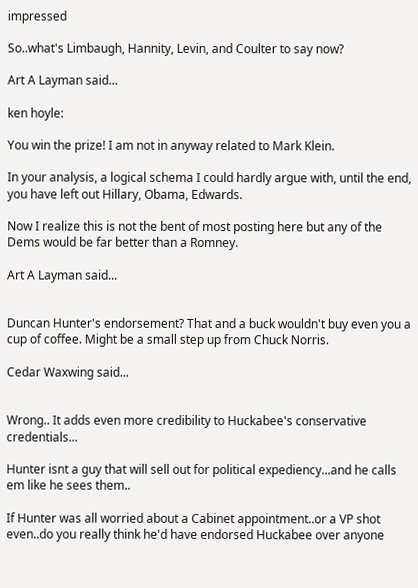impressed

So..what's Limbaugh, Hannity, Levin, and Coulter to say now?

Art A Layman said...

ken hoyle:

You win the prize! I am not in anyway related to Mark Klein.

In your analysis, a logical schema I could hardly argue with, until the end, you have left out Hillary, Obama, Edwards.

Now I realize this is not the bent of most posting here but any of the Dems would be far better than a Romney.

Art A Layman said...


Duncan Hunter's endorsement? That and a buck wouldn't buy even you a cup of coffee. Might be a small step up from Chuck Norris.

Cedar Waxwing said...


Wrong.. It adds even more credibility to Huckabee's conservative credentials...

Hunter isnt a guy that will sell out for political expediency...and he calls em like he sees them..

If Hunter was all worried about a Cabinet appointment..or a VP shot even..do you really think he'd have endorsed Huckabee over anyone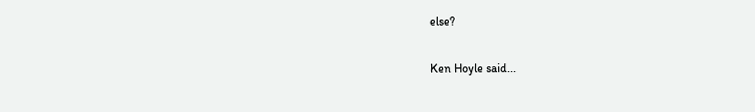else?

Ken Hoyle said...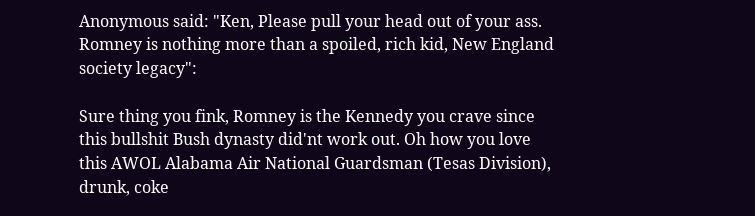Anonymous said: "Ken, Please pull your head out of your ass. Romney is nothing more than a spoiled, rich kid, New England society legacy":

Sure thing you fink, Romney is the Kennedy you crave since this bullshit Bush dynasty did'nt work out. Oh how you love this AWOL Alabama Air National Guardsman (Tesas Division), drunk, coke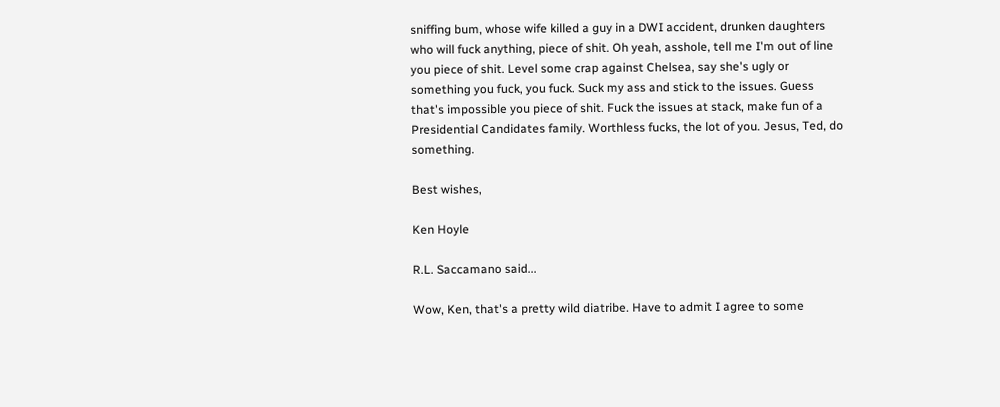sniffing bum, whose wife killed a guy in a DWI accident, drunken daughters who will fuck anything, piece of shit. Oh yeah, asshole, tell me I'm out of line you piece of shit. Level some crap against Chelsea, say she's ugly or something you fuck, you fuck. Suck my ass and stick to the issues. Guess that's impossible you piece of shit. Fuck the issues at stack, make fun of a Presidential Candidates family. Worthless fucks, the lot of you. Jesus, Ted, do something.

Best wishes,

Ken Hoyle

R.L. Saccamano said...

Wow, Ken, that's a pretty wild diatribe. Have to admit I agree to some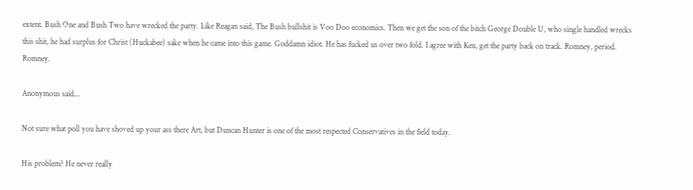extent. Bush One and Bush Two have wrecked the party. Like Reagan said, The Bush bullshit is Voo Doo economics. Then we get the son of the bitch George Double U, who single handled wrecks this shit, he had surplus for Christ (Huckabee) sake when he came into this game. Goddamn idiot. He has fucked us over two fold. I agree with Ken, get the party back on track. Romney, period. Romney.

Anonymous said...

Not sure what poll you have shoved up your ass there Art, but Duncan Hunter is one of the most respected Conservatives in the field today.

His problem? He never really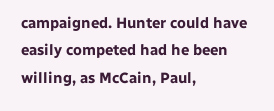campaigned. Hunter could have easily competed had he been willing, as McCain, Paul,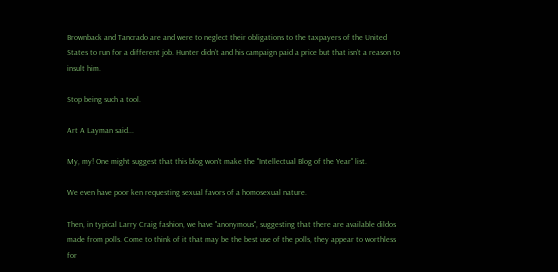Brownback and Tancrado are and were to neglect their obligations to the taxpayers of the United States to run for a different job. Hunter didn’t and his campaign paid a price but that isn’t a reason to insult him.

Stop being such a tool.

Art A Layman said...

My, my! One might suggest that this blog won't make the "Intellectual Blog of the Year" list.

We even have poor ken requesting sexual favors of a homosexual nature.

Then, in typical Larry Craig fashion, we have "anonymous", suggesting that there are available dildos made from polls. Come to think of it that may be the best use of the polls, they appear to worthless for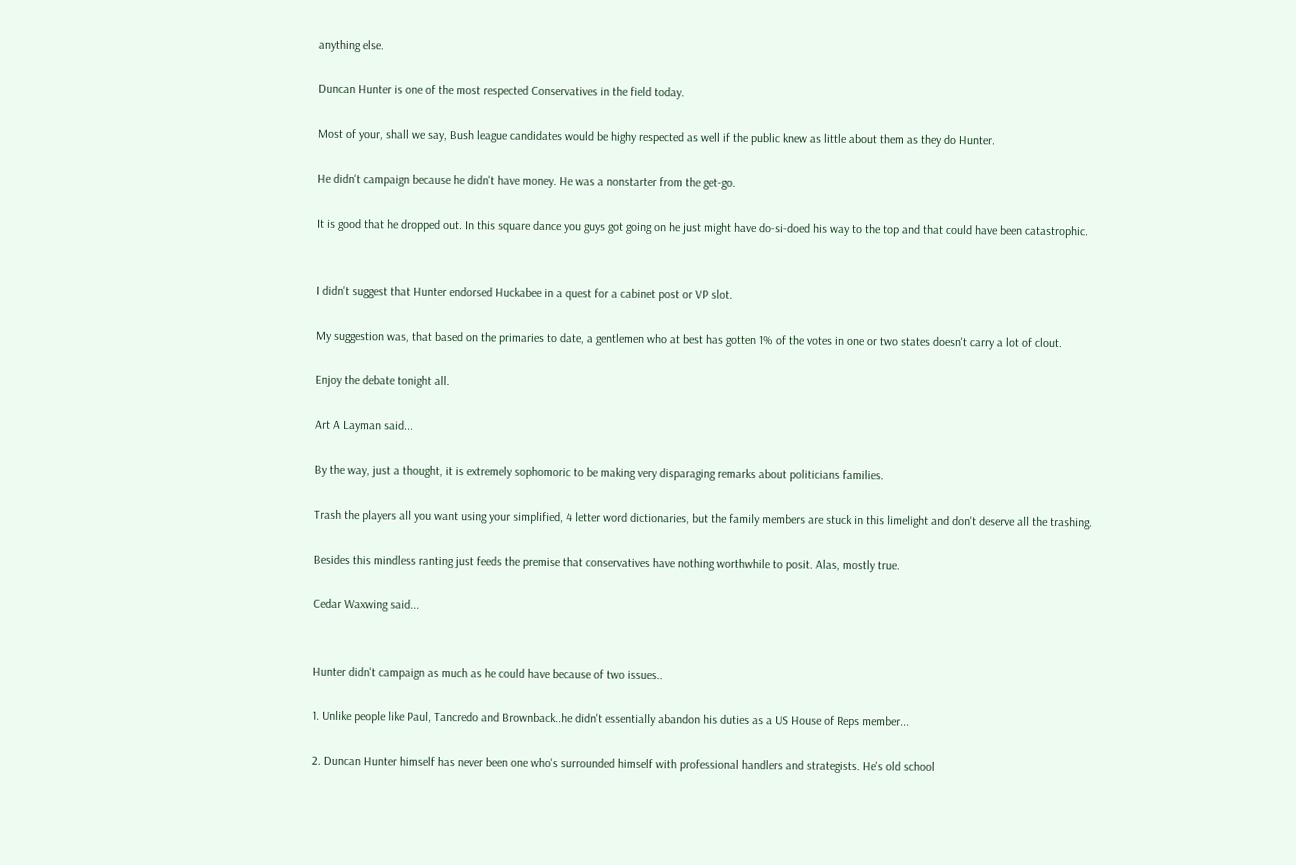anything else.

Duncan Hunter is one of the most respected Conservatives in the field today.

Most of your, shall we say, Bush league candidates would be highy respected as well if the public knew as little about them as they do Hunter.

He didn't campaign because he didn't have money. He was a nonstarter from the get-go.

It is good that he dropped out. In this square dance you guys got going on he just might have do-si-doed his way to the top and that could have been catastrophic.


I didn't suggest that Hunter endorsed Huckabee in a quest for a cabinet post or VP slot.

My suggestion was, that based on the primaries to date, a gentlemen who at best has gotten 1% of the votes in one or two states doesn't carry a lot of clout.

Enjoy the debate tonight all.

Art A Layman said...

By the way, just a thought, it is extremely sophomoric to be making very disparaging remarks about politicians families.

Trash the players all you want using your simplified, 4 letter word dictionaries, but the family members are stuck in this limelight and don't deserve all the trashing.

Besides this mindless ranting just feeds the premise that conservatives have nothing worthwhile to posit. Alas, mostly true.

Cedar Waxwing said...


Hunter didn't campaign as much as he could have because of two issues..

1. Unlike people like Paul, Tancredo and Brownback..he didn't essentially abandon his duties as a US House of Reps member...

2. Duncan Hunter himself has never been one who's surrounded himself with professional handlers and strategists. He's old school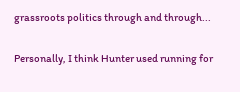grassroots politics through and through...

Personally, I think Hunter used running for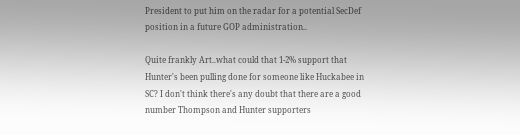President to put him on the radar for a potential SecDef position in a future GOP administration..

Quite frankly Art..what could that 1-2% support that Hunter's been pulling done for someone like Huckabee in SC? I don't think there's any doubt that there are a good number Thompson and Hunter supporters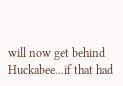will now get behind Huckabee...if that had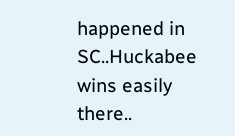happened in SC..Huckabee wins easily there..